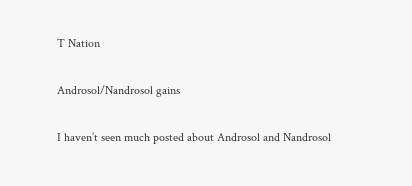T Nation

Androsol/Nandrosol gains

I haven’t seen much posted about Androsol and Nandrosol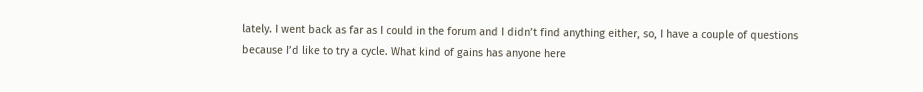lately. I went back as far as I could in the forum and I didn’t find anything either, so, I have a couple of questions because I’d like to try a cycle. What kind of gains has anyone here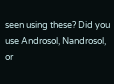seen using these? Did you use Androsol, Nandrosol, or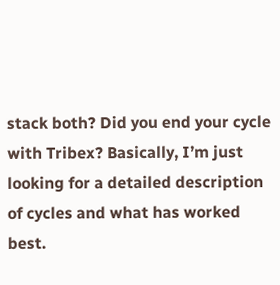stack both? Did you end your cycle with Tribex? Basically, I’m just looking for a detailed description of cycles and what has worked best.